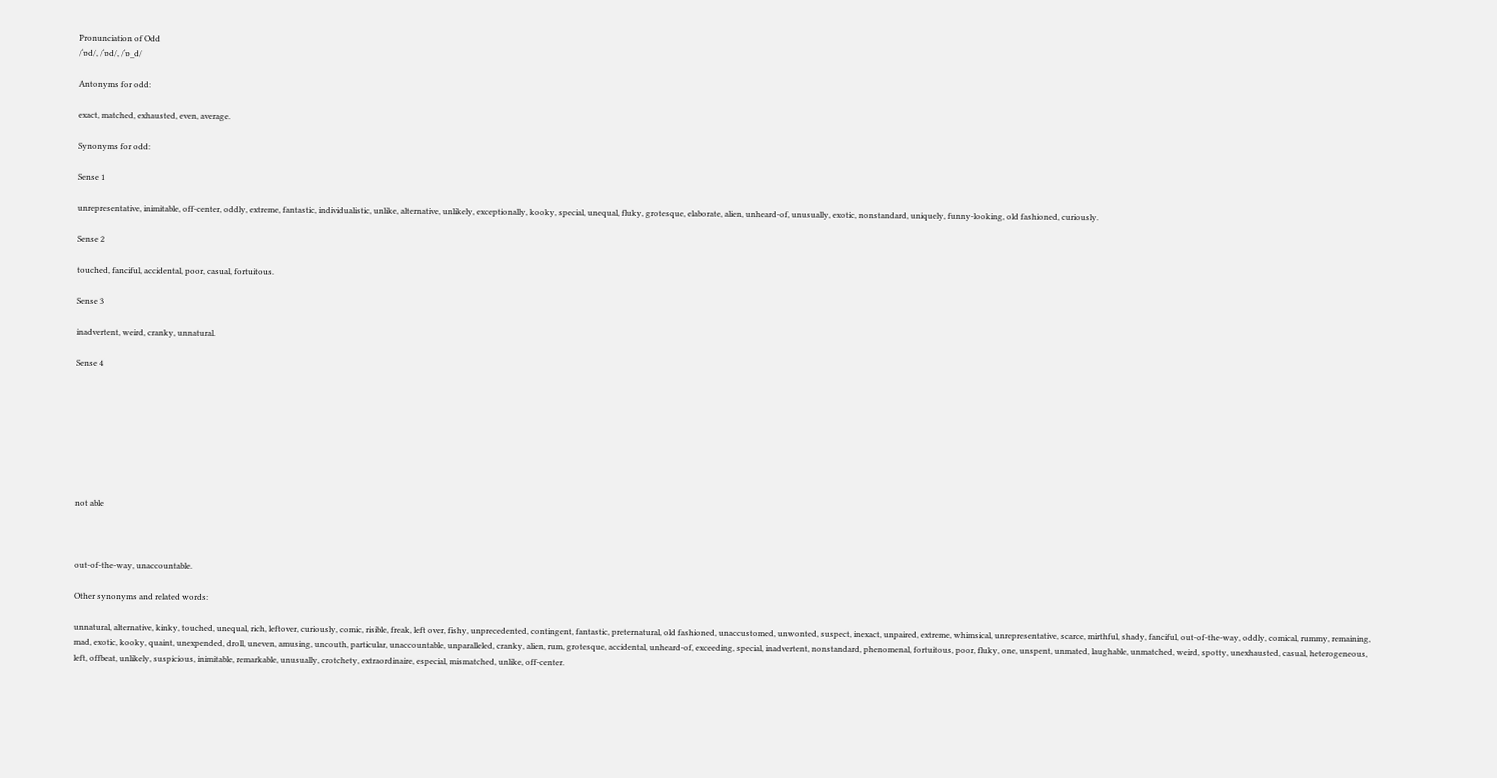Pronunciation of Odd
/ˈɒd/, /ˈɒd/, /ˈɒ_d/

Antonyms for odd:

exact, matched, exhausted, even, average.

Synonyms for odd:

Sense 1

unrepresentative, inimitable, off-center, oddly, extreme, fantastic, individualistic, unlike, alternative, unlikely, exceptionally, kooky, special, unequal, fluky, grotesque, elaborate, alien, unheard-of, unusually, exotic, nonstandard, uniquely, funny-looking, old fashioned, curiously.

Sense 2

touched, fanciful, accidental, poor, casual, fortuitous.

Sense 3

inadvertent, weird, cranky, unnatural.

Sense 4








not able



out-of-the-way, unaccountable.

Other synonyms and related words:

unnatural, alternative, kinky, touched, unequal, rich, leftover, curiously, comic, risible, freak, left over, fishy, unprecedented, contingent, fantastic, preternatural, old fashioned, unaccustomed, unwonted, suspect, inexact, unpaired, extreme, whimsical, unrepresentative, scarce, mirthful, shady, fanciful, out-of-the-way, oddly, comical, rummy, remaining, mad, exotic, kooky, quaint, unexpended, droll, uneven, amusing, uncouth, particular, unaccountable, unparalleled, cranky, alien, rum, grotesque, accidental, unheard-of, exceeding, special, inadvertent, nonstandard, phenomenal, fortuitous, poor, fluky, one, unspent, unmated, laughable, unmatched, weird, spotty, unexhausted, casual, heterogeneous, left, offbeat, unlikely, suspicious, inimitable, remarkable, unusually, crotchety, extraordinaire, especial, mismatched, unlike, off-center.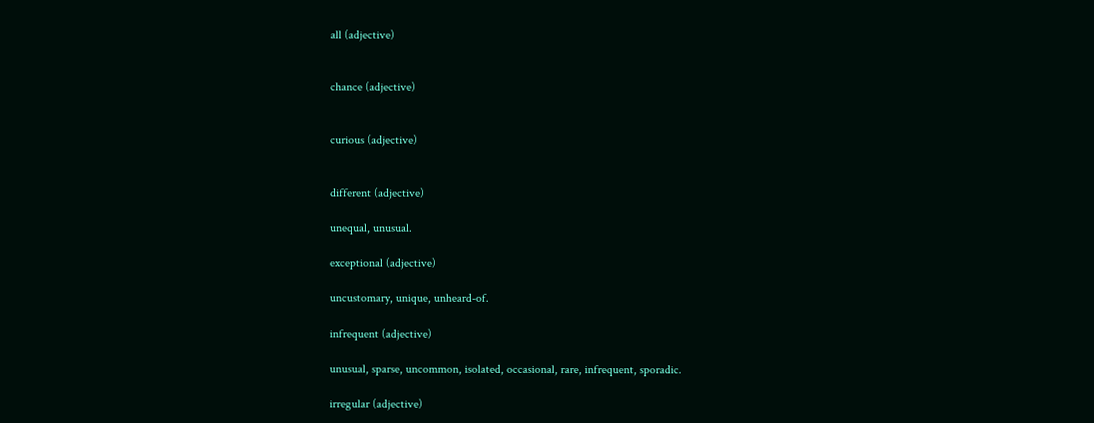all (adjective)


chance (adjective)


curious (adjective)


different (adjective)

unequal, unusual.

exceptional (adjective)

uncustomary, unique, unheard-of.

infrequent (adjective)

unusual, sparse, uncommon, isolated, occasional, rare, infrequent, sporadic.

irregular (adjective)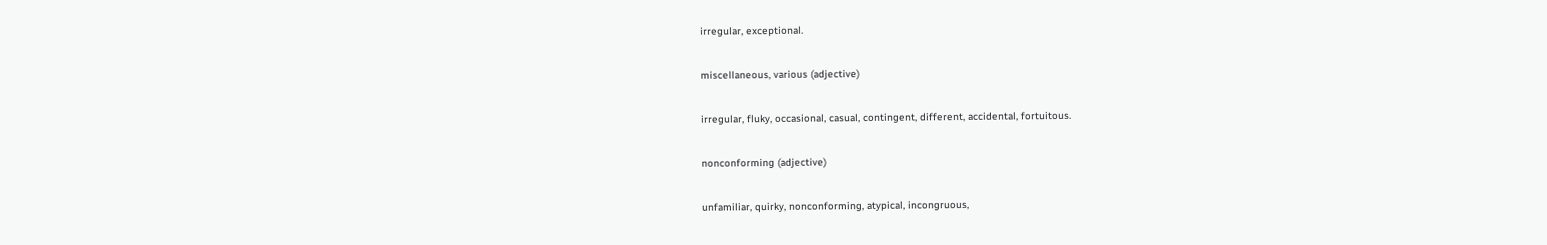irregular, exceptional.

miscellaneous, various (adjective)

irregular, fluky, occasional, casual, contingent, different, accidental, fortuitous.

nonconforming (adjective)

unfamiliar, quirky, nonconforming, atypical, incongruous,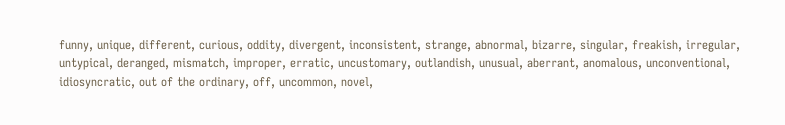funny, unique, different, curious, oddity, divergent, inconsistent, strange, abnormal, bizarre, singular, freakish, irregular, untypical, deranged, mismatch, improper, erratic, uncustomary, outlandish, unusual, aberrant, anomalous, unconventional, idiosyncratic, out of the ordinary, off, uncommon, novel,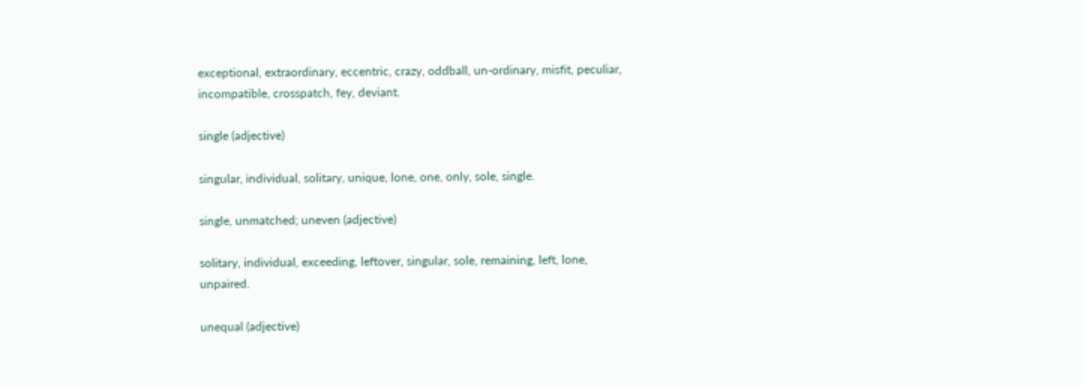exceptional, extraordinary, eccentric, crazy, oddball, un-ordinary, misfit, peculiar, incompatible, crosspatch, fey, deviant.

single (adjective)

singular, individual, solitary, unique, lone, one, only, sole, single.

single, unmatched; uneven (adjective)

solitary, individual, exceeding, leftover, singular, sole, remaining, left, lone, unpaired.

unequal (adjective)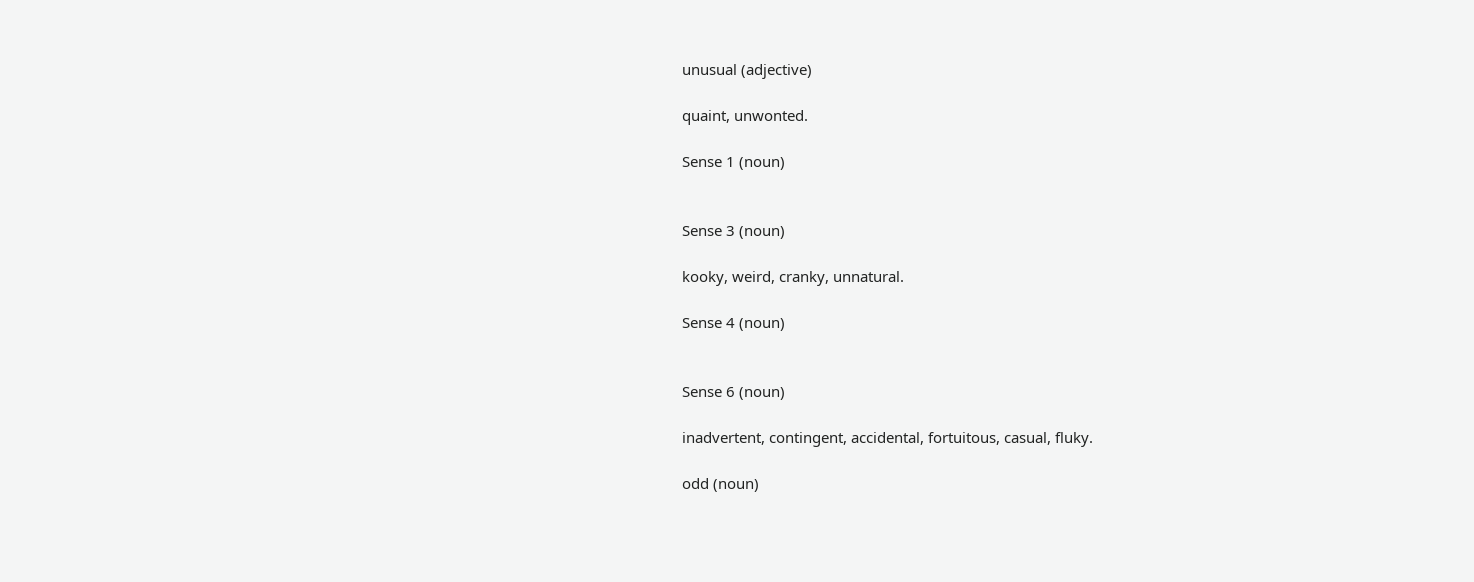unusual (adjective)

quaint, unwonted.

Sense 1 (noun)


Sense 3 (noun)

kooky, weird, cranky, unnatural.

Sense 4 (noun)


Sense 6 (noun)

inadvertent, contingent, accidental, fortuitous, casual, fluky.

odd (noun)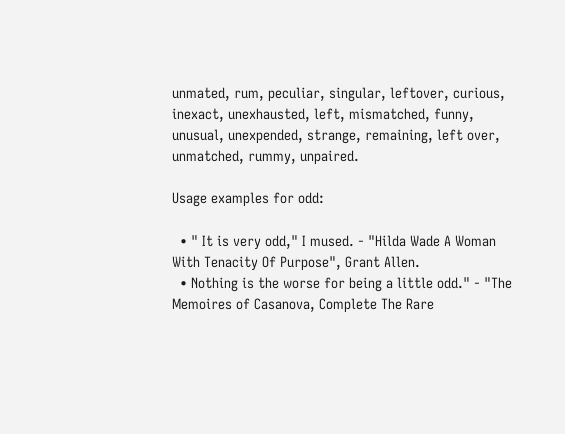unmated, rum, peculiar, singular, leftover, curious, inexact, unexhausted, left, mismatched, funny, unusual, unexpended, strange, remaining, left over, unmatched, rummy, unpaired.

Usage examples for odd:

  • " It is very odd," I mused. - "Hilda Wade A Woman With Tenacity Of Purpose", Grant Allen.
  • Nothing is the worse for being a little odd." - "The Memoires of Casanova, Complete The Rare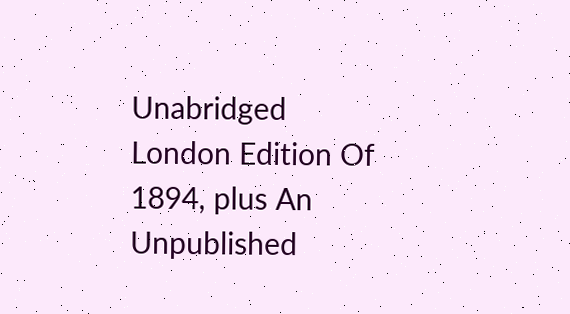Unabridged London Edition Of 1894, plus An Unpublished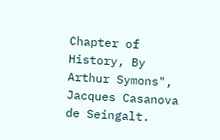Chapter of History, By Arthur Symons", Jacques Casanova de Seingalt.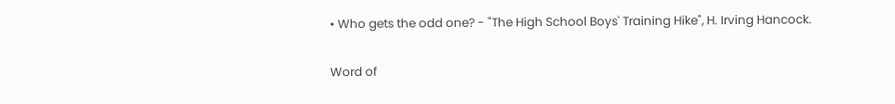• Who gets the odd one? - "The High School Boys' Training Hike", H. Irving Hancock.

Word of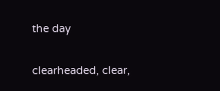the day


clearheaded, clear,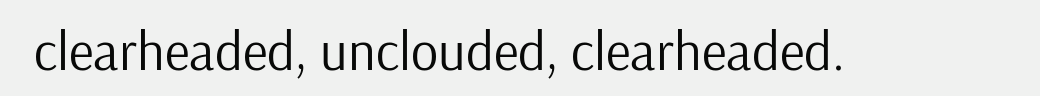clearheaded, unclouded, clearheaded.